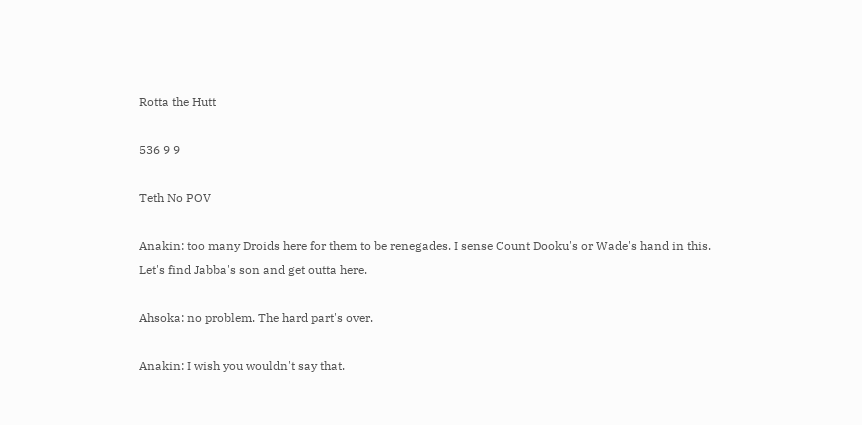Rotta the Hutt

536 9 9

Teth No POV

Anakin: too many Droids here for them to be renegades. I sense Count Dooku's or Wade's hand in this. Let's find Jabba's son and get outta here.

Ahsoka: no problem. The hard part's over.

Anakin: I wish you wouldn't say that.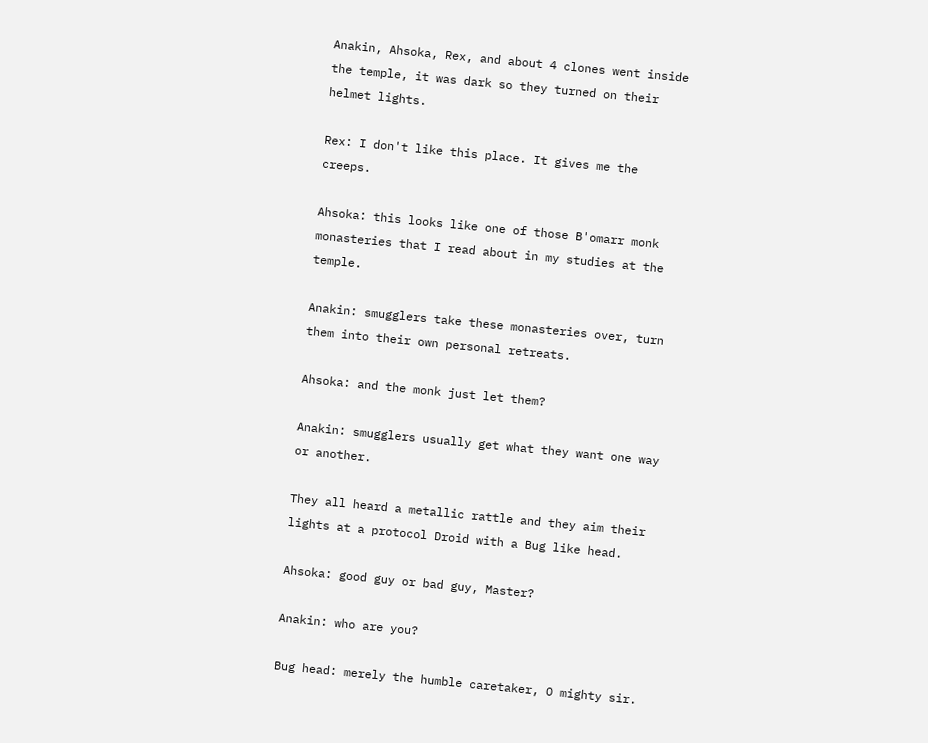Anakin, Ahsoka, Rex, and about 4 clones went inside the temple, it was dark so they turned on their helmet lights.

Rex: I don't like this place. It gives me the creeps.

Ahsoka: this looks like one of those B'omarr monk monasteries that I read about in my studies at the temple.

Anakin: smugglers take these monasteries over, turn them into their own personal retreats.

Ahsoka: and the monk just let them?

Anakin: smugglers usually get what they want one way or another.

They all heard a metallic rattle and they aim their lights at a protocol Droid with a Bug like head.

Ahsoka: good guy or bad guy, Master?

Anakin: who are you?

Bug head: merely the humble caretaker, O mighty sir.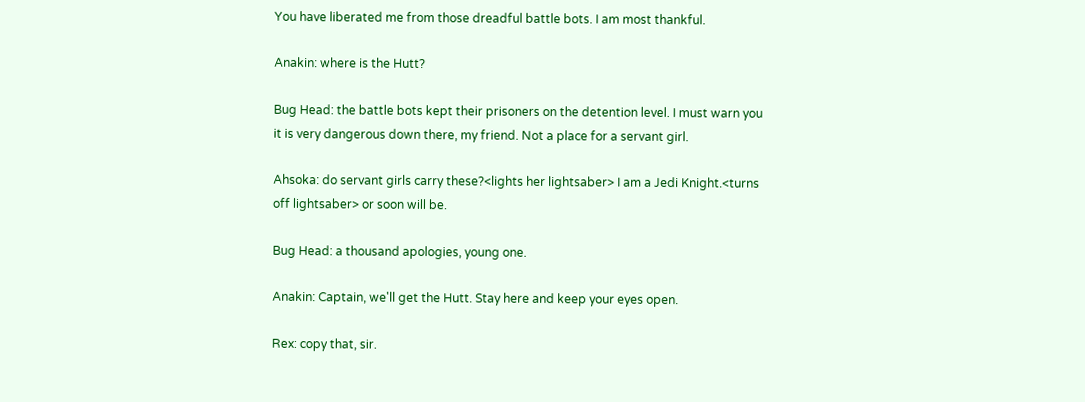You have liberated me from those dreadful battle bots. I am most thankful.

Anakin: where is the Hutt?

Bug Head: the battle bots kept their prisoners on the detention level. I must warn you it is very dangerous down there, my friend. Not a place for a servant girl.

Ahsoka: do servant girls carry these?<lights her lightsaber> I am a Jedi Knight.<turns off lightsaber> or soon will be.

Bug Head: a thousand apologies, young one.

Anakin: Captain, we'll get the Hutt. Stay here and keep your eyes open.

Rex: copy that, sir.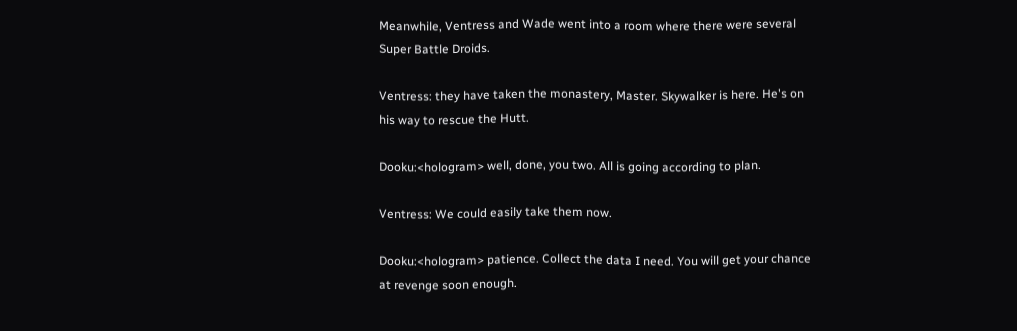Meanwhile, Ventress and Wade went into a room where there were several Super Battle Droids.

Ventress: they have taken the monastery, Master. Skywalker is here. He's on his way to rescue the Hutt.

Dooku:<hologram> well, done, you two. All is going according to plan.

Ventress: We could easily take them now.

Dooku:<hologram> patience. Collect the data I need. You will get your chance at revenge soon enough.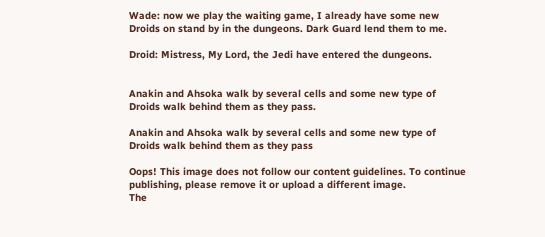Wade: now we play the waiting game, I already have some new Droids on stand by in the dungeons. Dark Guard lend them to me.

Droid: Mistress, My Lord, the Jedi have entered the dungeons.


Anakin and Ahsoka walk by several cells and some new type of Droids walk behind them as they pass.

Anakin and Ahsoka walk by several cells and some new type of Droids walk behind them as they pass

Oops! This image does not follow our content guidelines. To continue publishing, please remove it or upload a different image.
The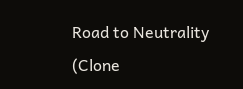Road to Neutrality (Clone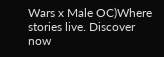Wars x Male OC)Where stories live. Discover now